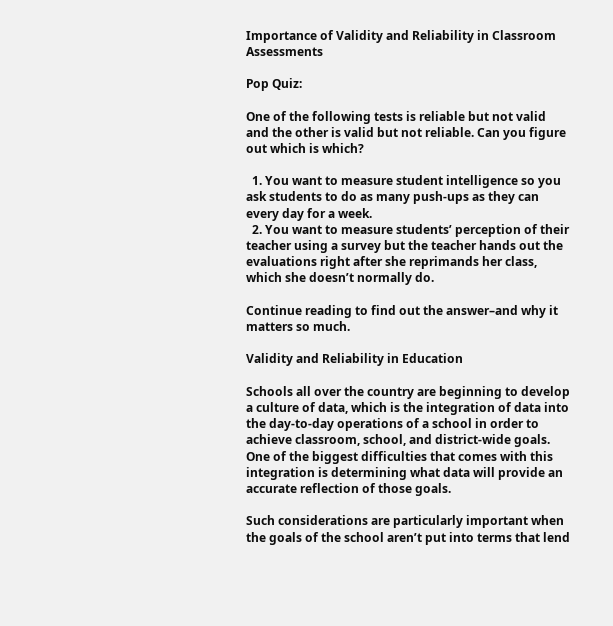Importance of Validity and Reliability in Classroom Assessments

Pop Quiz:

One of the following tests is reliable but not valid and the other is valid but not reliable. Can you figure out which is which?

  1. You want to measure student intelligence so you ask students to do as many push-ups as they can every day for a week.
  2. You want to measure students’ perception of their teacher using a survey but the teacher hands out the evaluations right after she reprimands her class, which she doesn’t normally do.

Continue reading to find out the answer–and why it matters so much.

Validity and Reliability in Education

Schools all over the country are beginning to develop a culture of data, which is the integration of data into the day-to-day operations of a school in order to achieve classroom, school, and district-wide goals. One of the biggest difficulties that comes with this integration is determining what data will provide an accurate reflection of those goals.

Such considerations are particularly important when the goals of the school aren’t put into terms that lend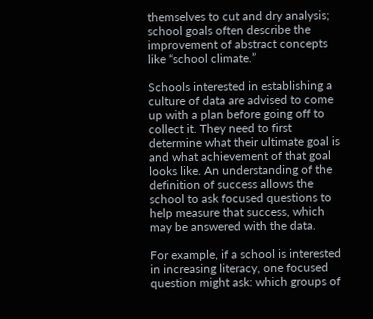themselves to cut and dry analysis; school goals often describe the improvement of abstract concepts like “school climate.”

Schools interested in establishing a culture of data are advised to come up with a plan before going off to collect it. They need to first determine what their ultimate goal is and what achievement of that goal looks like. An understanding of the definition of success allows the school to ask focused questions to help measure that success, which may be answered with the data.

For example, if a school is interested in increasing literacy, one focused question might ask: which groups of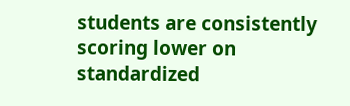students are consistently scoring lower on standardized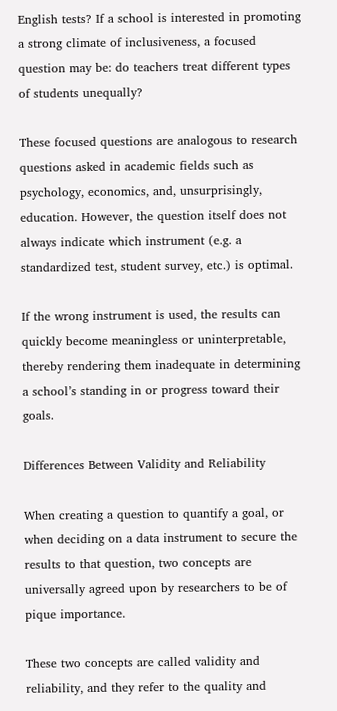English tests? If a school is interested in promoting a strong climate of inclusiveness, a focused question may be: do teachers treat different types of students unequally?

These focused questions are analogous to research questions asked in academic fields such as psychology, economics, and, unsurprisingly, education. However, the question itself does not always indicate which instrument (e.g. a standardized test, student survey, etc.) is optimal.

If the wrong instrument is used, the results can quickly become meaningless or uninterpretable, thereby rendering them inadequate in determining a school’s standing in or progress toward their goals.

Differences Between Validity and Reliability

When creating a question to quantify a goal, or when deciding on a data instrument to secure the results to that question, two concepts are universally agreed upon by researchers to be of pique importance.

These two concepts are called validity and reliability, and they refer to the quality and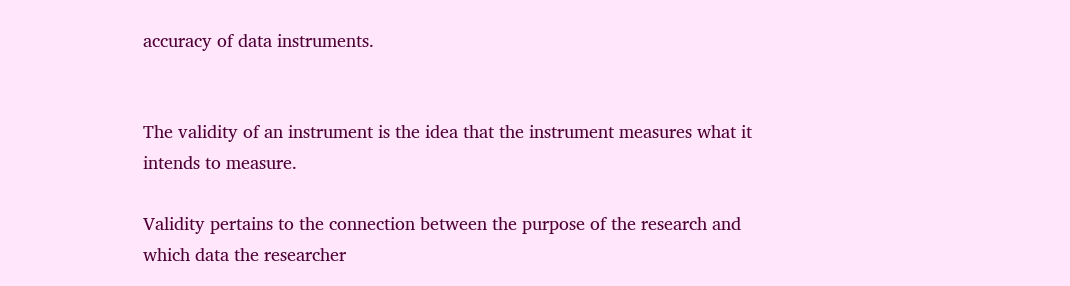accuracy of data instruments.


The validity of an instrument is the idea that the instrument measures what it intends to measure.

Validity pertains to the connection between the purpose of the research and which data the researcher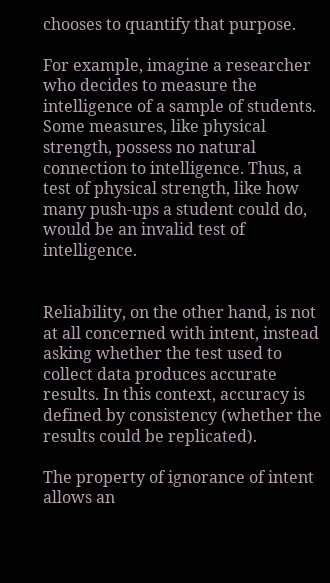chooses to quantify that purpose.

For example, imagine a researcher who decides to measure the intelligence of a sample of students. Some measures, like physical strength, possess no natural connection to intelligence. Thus, a test of physical strength, like how many push-ups a student could do, would be an invalid test of intelligence.


Reliability, on the other hand, is not at all concerned with intent, instead asking whether the test used to collect data produces accurate results. In this context, accuracy is defined by consistency (whether the results could be replicated).

The property of ignorance of intent allows an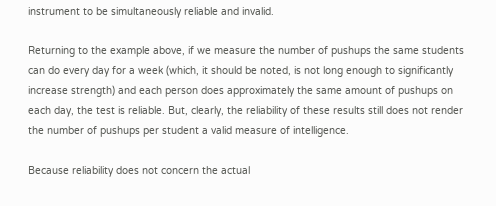instrument to be simultaneously reliable and invalid.

Returning to the example above, if we measure the number of pushups the same students can do every day for a week (which, it should be noted, is not long enough to significantly increase strength) and each person does approximately the same amount of pushups on each day, the test is reliable. But, clearly, the reliability of these results still does not render the number of pushups per student a valid measure of intelligence.

Because reliability does not concern the actual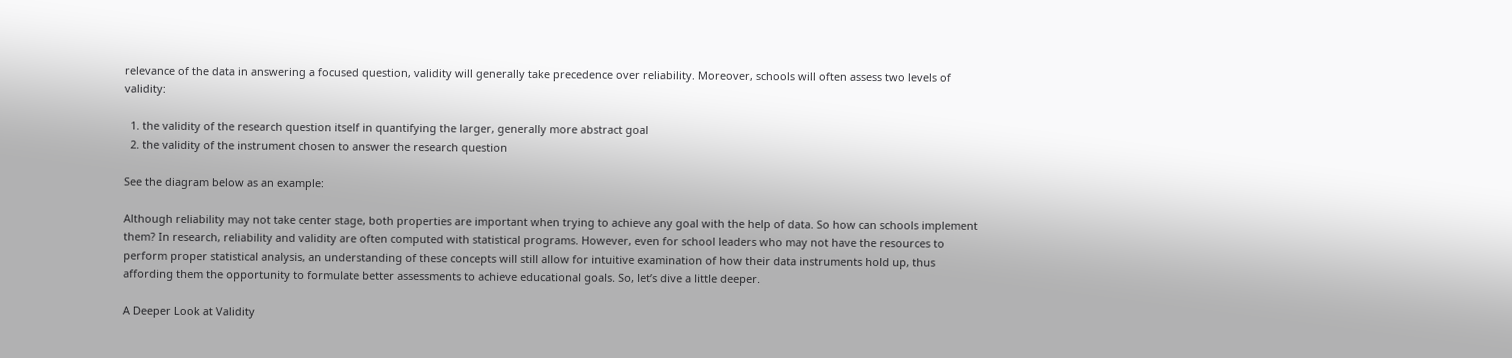relevance of the data in answering a focused question, validity will generally take precedence over reliability. Moreover, schools will often assess two levels of validity:

  1. the validity of the research question itself in quantifying the larger, generally more abstract goal
  2. the validity of the instrument chosen to answer the research question

See the diagram below as an example:

Although reliability may not take center stage, both properties are important when trying to achieve any goal with the help of data. So how can schools implement them? In research, reliability and validity are often computed with statistical programs. However, even for school leaders who may not have the resources to perform proper statistical analysis, an understanding of these concepts will still allow for intuitive examination of how their data instruments hold up, thus affording them the opportunity to formulate better assessments to achieve educational goals. So, let’s dive a little deeper.

A Deeper Look at Validity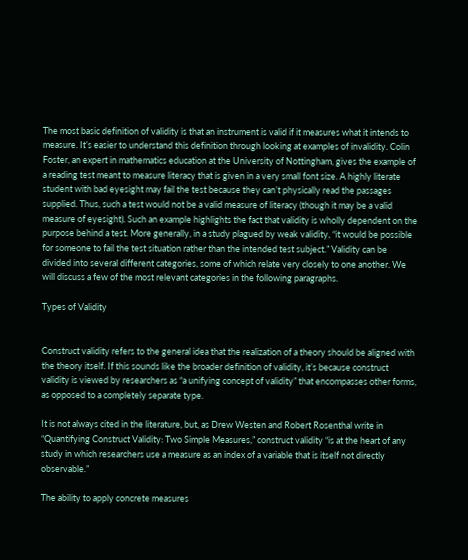The most basic definition of validity is that an instrument is valid if it measures what it intends to measure. It’s easier to understand this definition through looking at examples of invalidity. Colin Foster, an expert in mathematics education at the University of Nottingham, gives the example of a reading test meant to measure literacy that is given in a very small font size. A highly literate student with bad eyesight may fail the test because they can’t physically read the passages supplied. Thus, such a test would not be a valid measure of literacy (though it may be a valid measure of eyesight). Such an example highlights the fact that validity is wholly dependent on the purpose behind a test. More generally, in a study plagued by weak validity, “it would be possible for someone to fail the test situation rather than the intended test subject.” Validity can be divided into several different categories, some of which relate very closely to one another. We will discuss a few of the most relevant categories in the following paragraphs.

Types of Validity


Construct validity refers to the general idea that the realization of a theory should be aligned with the theory itself. If this sounds like the broader definition of validity, it’s because construct validity is viewed by researchers as “a unifying concept of validity” that encompasses other forms, as opposed to a completely separate type.

It is not always cited in the literature, but, as Drew Westen and Robert Rosenthal write in “Quantifying Construct Validity: Two Simple Measures,” construct validity “is at the heart of any study in which researchers use a measure as an index of a variable that is itself not directly observable.”

The ability to apply concrete measures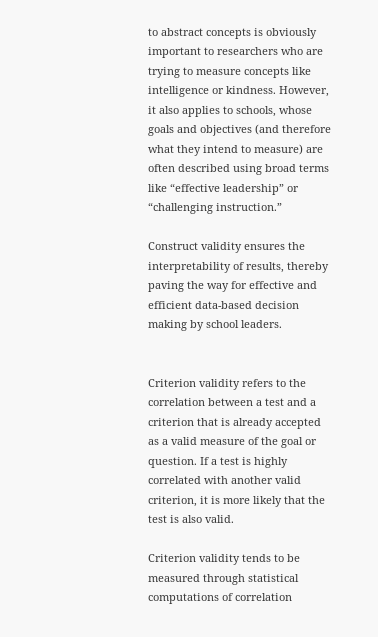to abstract concepts is obviously important to researchers who are trying to measure concepts like intelligence or kindness. However, it also applies to schools, whose goals and objectives (and therefore what they intend to measure) are often described using broad terms like “effective leadership” or “challenging instruction.”

Construct validity ensures the interpretability of results, thereby paving the way for effective and efficient data-based decision making by school leaders.


Criterion validity refers to the correlation between a test and a criterion that is already accepted as a valid measure of the goal or question. If a test is highly correlated with another valid criterion, it is more likely that the test is also valid.

Criterion validity tends to be measured through statistical computations of correlation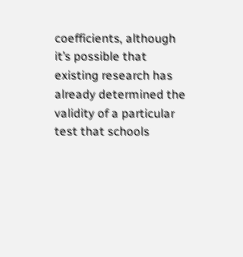coefficients, although it’s possible that existing research has already determined the validity of a particular test that schools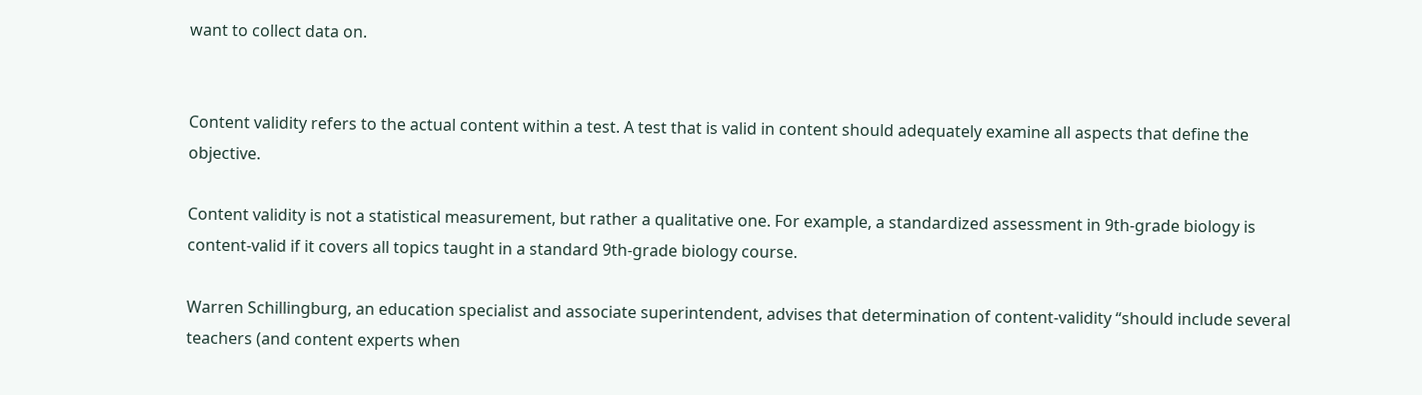want to collect data on.


Content validity refers to the actual content within a test. A test that is valid in content should adequately examine all aspects that define the objective.

Content validity is not a statistical measurement, but rather a qualitative one. For example, a standardized assessment in 9th-grade biology is content-valid if it covers all topics taught in a standard 9th-grade biology course.

Warren Schillingburg, an education specialist and associate superintendent, advises that determination of content-validity “should include several teachers (and content experts when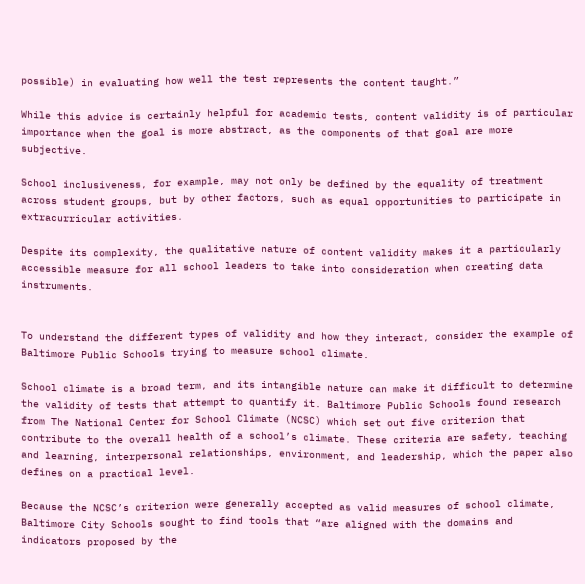possible) in evaluating how well the test represents the content taught.”

While this advice is certainly helpful for academic tests, content validity is of particular importance when the goal is more abstract, as the components of that goal are more subjective.

School inclusiveness, for example, may not only be defined by the equality of treatment across student groups, but by other factors, such as equal opportunities to participate in extracurricular activities.

Despite its complexity, the qualitative nature of content validity makes it a particularly accessible measure for all school leaders to take into consideration when creating data instruments.


To understand the different types of validity and how they interact, consider the example of Baltimore Public Schools trying to measure school climate.

School climate is a broad term, and its intangible nature can make it difficult to determine the validity of tests that attempt to quantify it. Baltimore Public Schools found research from The National Center for School Climate (NCSC) which set out five criterion that contribute to the overall health of a school’s climate. These criteria are safety, teaching and learning, interpersonal relationships, environment, and leadership, which the paper also defines on a practical level.

Because the NCSC’s criterion were generally accepted as valid measures of school climate, Baltimore City Schools sought to find tools that “are aligned with the domains and indicators proposed by the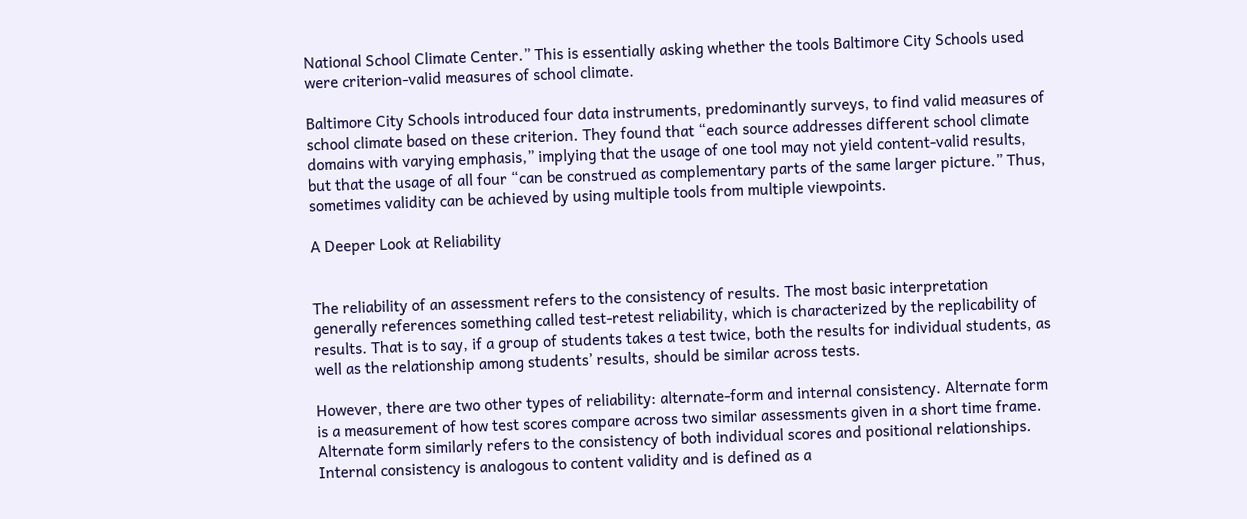National School Climate Center.” This is essentially asking whether the tools Baltimore City Schools used were criterion-valid measures of school climate.

Baltimore City Schools introduced four data instruments, predominantly surveys, to find valid measures of school climate based on these criterion. They found that “each source addresses different school climate domains with varying emphasis,” implying that the usage of one tool may not yield content-valid results, but that the usage of all four “can be construed as complementary parts of the same larger picture.” Thus, sometimes validity can be achieved by using multiple tools from multiple viewpoints.

A Deeper Look at Reliability


The reliability of an assessment refers to the consistency of results. The most basic interpretation generally references something called test-retest reliability, which is characterized by the replicability of results. That is to say, if a group of students takes a test twice, both the results for individual students, as well as the relationship among students’ results, should be similar across tests.

However, there are two other types of reliability: alternate-form and internal consistency. Alternate form is a measurement of how test scores compare across two similar assessments given in a short time frame. Alternate form similarly refers to the consistency of both individual scores and positional relationships. Internal consistency is analogous to content validity and is defined as a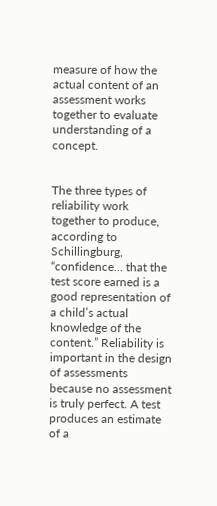measure of how the actual content of an assessment works together to evaluate understanding of a concept.


The three types of reliability work together to produce, according to Schillingburg, “confidence… that the test score earned is a good representation of a child’s actual knowledge of the content.” Reliability is important in the design of assessments because no assessment is truly perfect. A test produces an estimate of a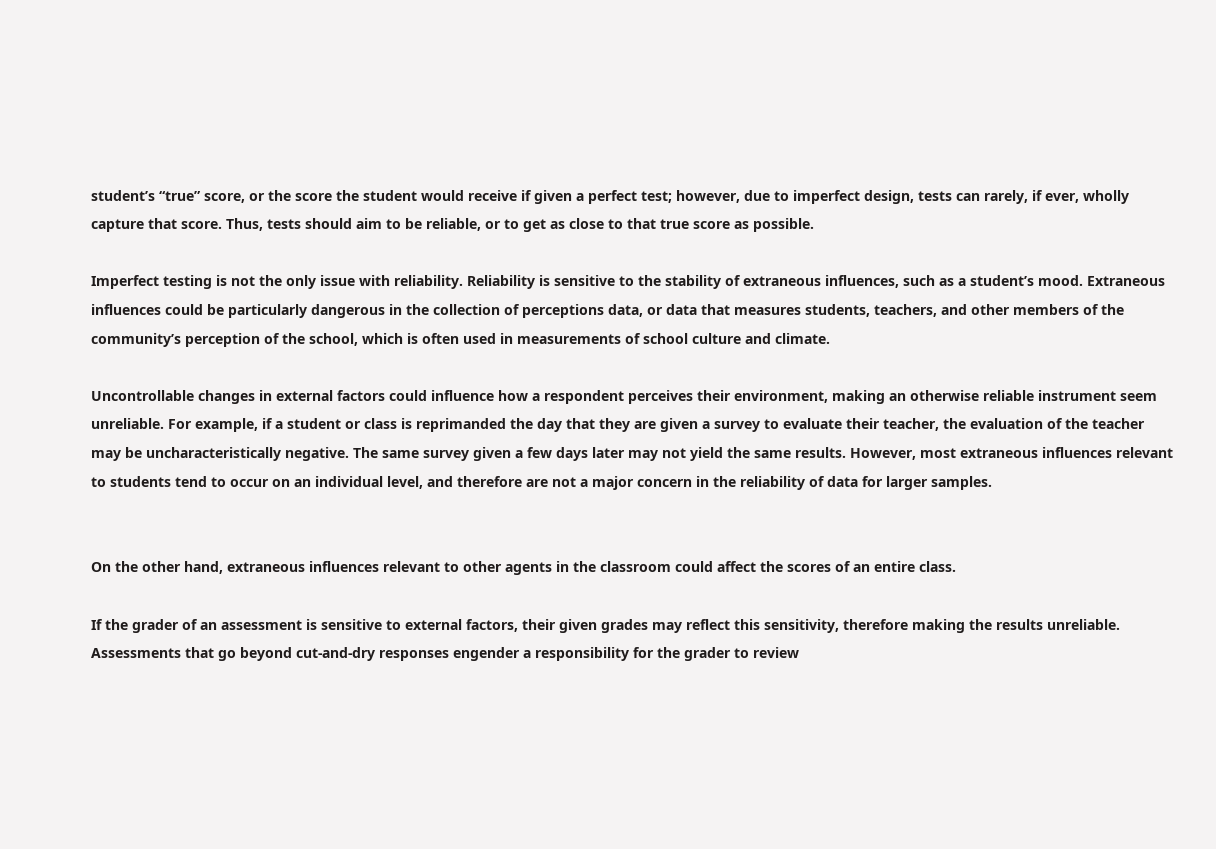student’s “true” score, or the score the student would receive if given a perfect test; however, due to imperfect design, tests can rarely, if ever, wholly capture that score. Thus, tests should aim to be reliable, or to get as close to that true score as possible.

Imperfect testing is not the only issue with reliability. Reliability is sensitive to the stability of extraneous influences, such as a student’s mood. Extraneous influences could be particularly dangerous in the collection of perceptions data, or data that measures students, teachers, and other members of the community’s perception of the school, which is often used in measurements of school culture and climate.

Uncontrollable changes in external factors could influence how a respondent perceives their environment, making an otherwise reliable instrument seem unreliable. For example, if a student or class is reprimanded the day that they are given a survey to evaluate their teacher, the evaluation of the teacher may be uncharacteristically negative. The same survey given a few days later may not yield the same results. However, most extraneous influences relevant to students tend to occur on an individual level, and therefore are not a major concern in the reliability of data for larger samples.


On the other hand, extraneous influences relevant to other agents in the classroom could affect the scores of an entire class.

If the grader of an assessment is sensitive to external factors, their given grades may reflect this sensitivity, therefore making the results unreliable. Assessments that go beyond cut-and-dry responses engender a responsibility for the grader to review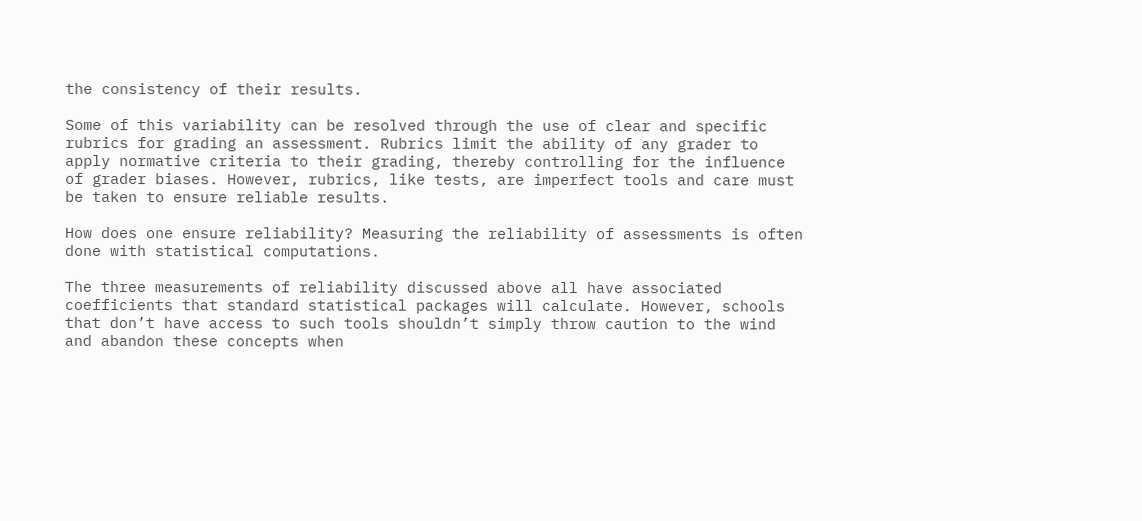the consistency of their results.

Some of this variability can be resolved through the use of clear and specific rubrics for grading an assessment. Rubrics limit the ability of any grader to apply normative criteria to their grading, thereby controlling for the influence of grader biases. However, rubrics, like tests, are imperfect tools and care must be taken to ensure reliable results.

How does one ensure reliability? Measuring the reliability of assessments is often done with statistical computations.

The three measurements of reliability discussed above all have associated coefficients that standard statistical packages will calculate. However, schools that don’t have access to such tools shouldn’t simply throw caution to the wind and abandon these concepts when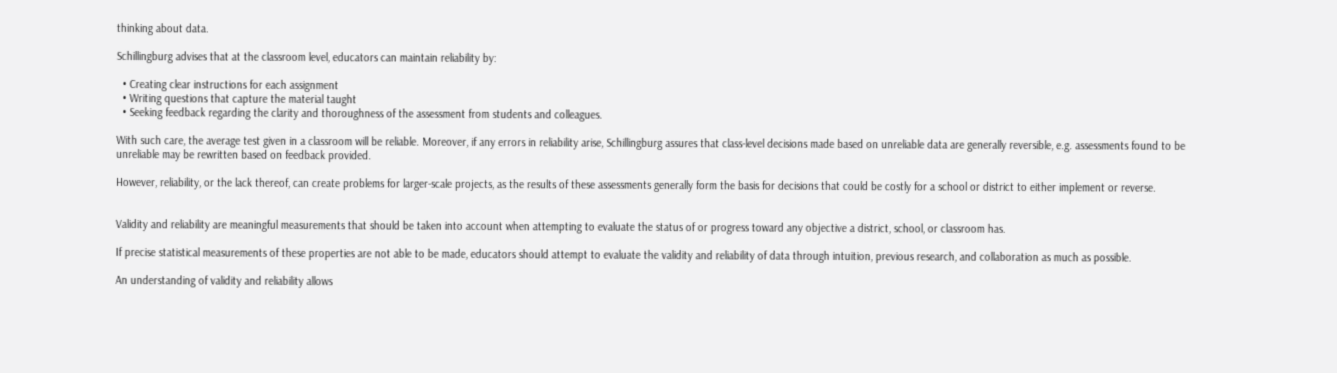thinking about data.

Schillingburg advises that at the classroom level, educators can maintain reliability by:

  • Creating clear instructions for each assignment
  • Writing questions that capture the material taught
  • Seeking feedback regarding the clarity and thoroughness of the assessment from students and colleagues.

With such care, the average test given in a classroom will be reliable. Moreover, if any errors in reliability arise, Schillingburg assures that class-level decisions made based on unreliable data are generally reversible, e.g. assessments found to be unreliable may be rewritten based on feedback provided.

However, reliability, or the lack thereof, can create problems for larger-scale projects, as the results of these assessments generally form the basis for decisions that could be costly for a school or district to either implement or reverse.


Validity and reliability are meaningful measurements that should be taken into account when attempting to evaluate the status of or progress toward any objective a district, school, or classroom has.

If precise statistical measurements of these properties are not able to be made, educators should attempt to evaluate the validity and reliability of data through intuition, previous research, and collaboration as much as possible.

An understanding of validity and reliability allows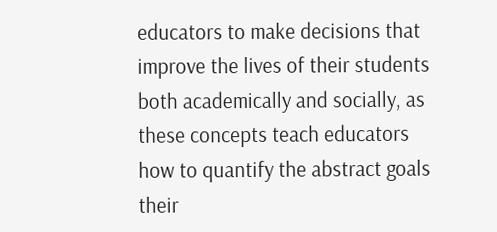educators to make decisions that improve the lives of their students both academically and socially, as these concepts teach educators how to quantify the abstract goals their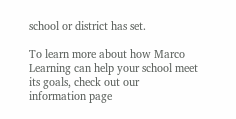school or district has set.

To learn more about how Marco Learning can help your school meet its goals, check out our information page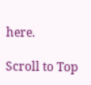here.

Scroll to Top